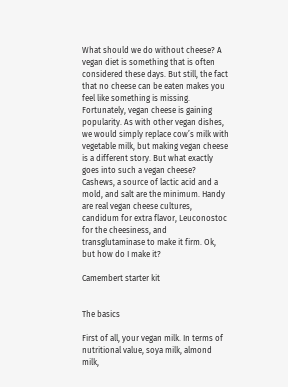What should we do without cheese? A vegan diet is something that is often considered these days. But still, the fact that no cheese can be eaten makes you feel like something is missing. Fortunately, vegan cheese is gaining popularity. As with other vegan dishes, we would simply replace cow’s milk with vegetable milk, but making vegan cheese is a different story. But what exactly goes into such a vegan cheese? Cashews, a source of lactic acid and a mold, and salt are the minimum. Handy are real vegan cheese cultures, candidum for extra flavor, Leuconostoc for the cheesiness, and transglutaminase to make it firm. Ok, but how do I make it?

Camembert starter kit


The basics

First of all, your vegan milk. In terms of nutritional value, soya milk, almond milk,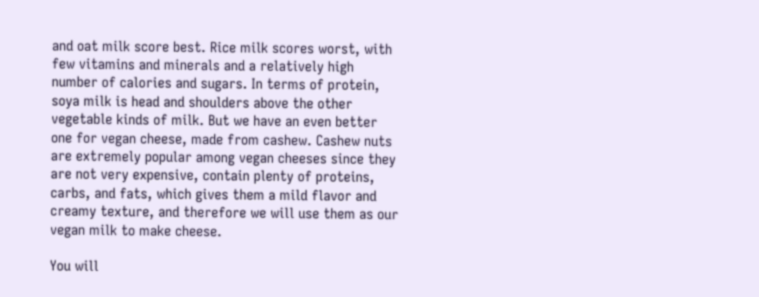and oat milk score best. Rice milk scores worst, with few vitamins and minerals and a relatively high number of calories and sugars. In terms of protein, soya milk is head and shoulders above the other vegetable kinds of milk. But we have an even better one for vegan cheese, made from cashew. Cashew nuts are extremely popular among vegan cheeses since they are not very expensive, contain plenty of proteins, carbs, and fats, which gives them a mild flavor and creamy texture, and therefore we will use them as our vegan milk to make cheese.

You will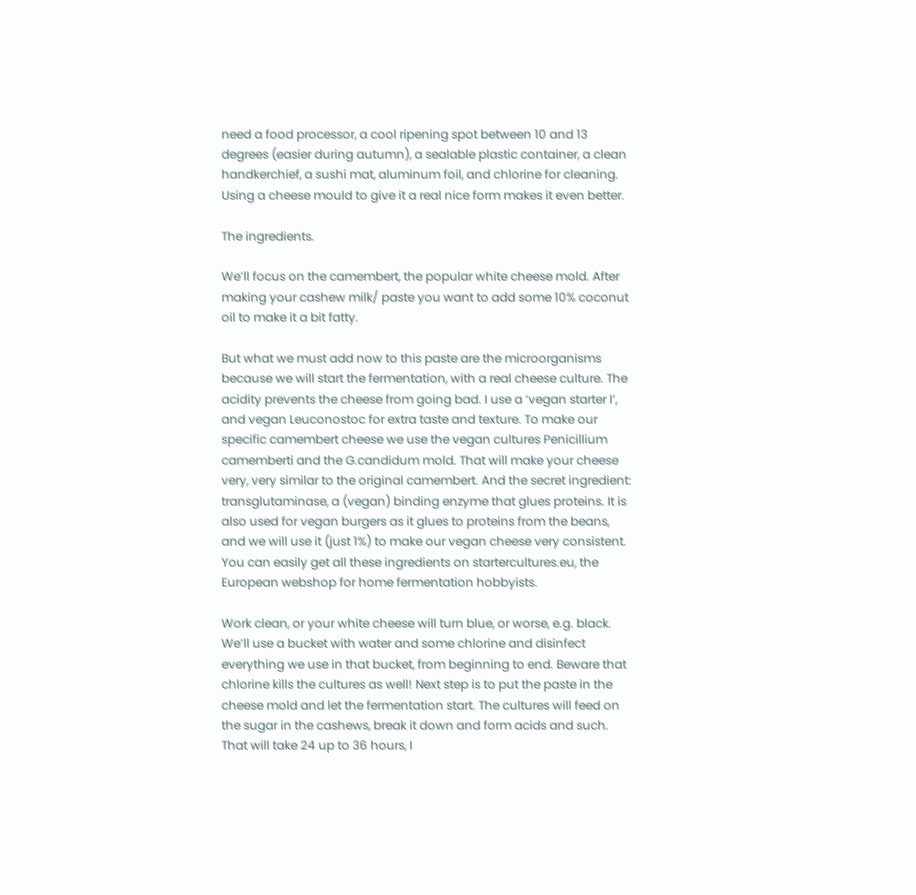need a food processor, a cool ripening spot between 10 and 13 degrees (easier during autumn), a sealable plastic container, a clean handkerchief, a sushi mat, aluminum foil, and chlorine for cleaning. Using a cheese mould to give it a real nice form makes it even better.

The ingredients.

We’ll focus on the camembert, the popular white cheese mold. After making your cashew milk/ paste you want to add some 10% coconut oil to make it a bit fatty.

But what we must add now to this paste are the microorganisms because we will start the fermentation, with a real cheese culture. The acidity prevents the cheese from going bad. I use a ‘vegan starter I’, and vegan Leuconostoc for extra taste and texture. To make our specific camembert cheese we use the vegan cultures Penicillium camemberti and the G.candidum mold. That will make your cheese very, very similar to the original camembert. And the secret ingredient: transglutaminase, a (vegan) binding enzyme that glues proteins. It is also used for vegan burgers as it glues to proteins from the beans, and we will use it (just 1%) to make our vegan cheese very consistent. You can easily get all these ingredients on startercultures.eu, the European webshop for home fermentation hobbyists.

Work clean, or your white cheese will turn blue, or worse, e.g. black. We’ll use a bucket with water and some chlorine and disinfect everything we use in that bucket, from beginning to end. Beware that chlorine kills the cultures as well! Next step is to put the paste in the cheese mold and let the fermentation start. The cultures will feed on the sugar in the cashews, break it down and form acids and such. That will take 24 up to 36 hours, I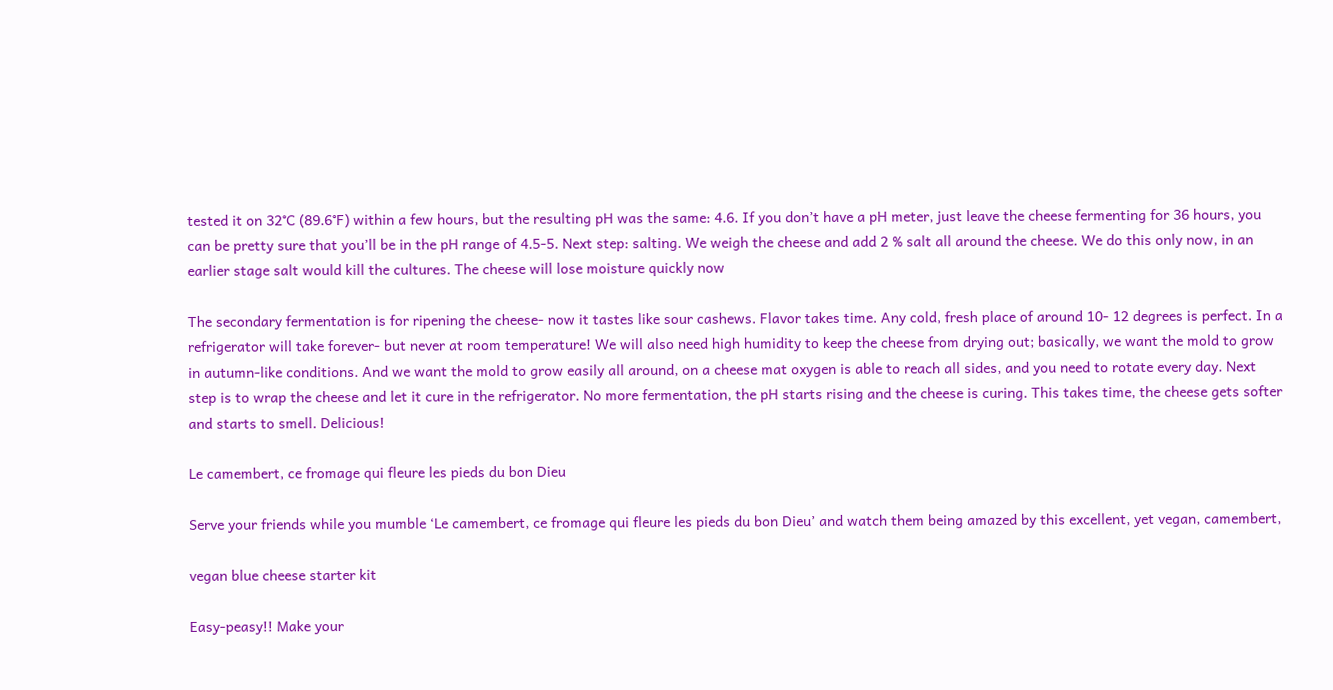tested it on 32°C (89.6°F) within a few hours, but the resulting pH was the same: 4.6. If you don’t have a pH meter, just leave the cheese fermenting for 36 hours, you can be pretty sure that you’ll be in the pH range of 4.5-5. Next step: salting. We weigh the cheese and add 2 % salt all around the cheese. We do this only now, in an earlier stage salt would kill the cultures. The cheese will lose moisture quickly now

The secondary fermentation is for ripening the cheese- now it tastes like sour cashews. Flavor takes time. Any cold, fresh place of around 10- 12 degrees is perfect. In a refrigerator will take forever- but never at room temperature! We will also need high humidity to keep the cheese from drying out; basically, we want the mold to grow in autumn-like conditions. And we want the mold to grow easily all around, on a cheese mat oxygen is able to reach all sides, and you need to rotate every day. Next step is to wrap the cheese and let it cure in the refrigerator. No more fermentation, the pH starts rising and the cheese is curing. This takes time, the cheese gets softer and starts to smell. Delicious!

Le camembert, ce fromage qui fleure les pieds du bon Dieu

Serve your friends while you mumble ‘Le camembert, ce fromage qui fleure les pieds du bon Dieu’ and watch them being amazed by this excellent, yet vegan, camembert,

vegan blue cheese starter kit

Easy-peasy!! Make your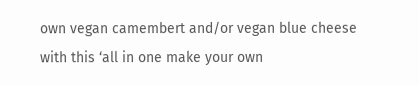own vegan camembert and/or vegan blue cheese with this ‘all in one make your own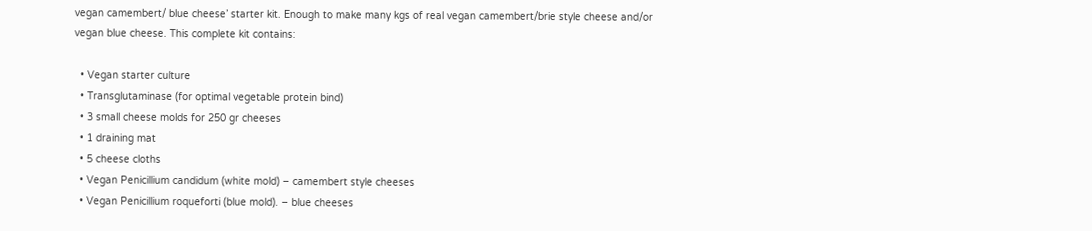vegan camembert/ blue cheese’ starter kit. Enough to make many kgs of real vegan camembert/brie style cheese and/or vegan blue cheese. This complete kit contains:

  • Vegan starter culture
  • Transglutaminase (for optimal vegetable protein bind)
  • 3 small cheese molds for 250 gr cheeses
  • 1 draining mat
  • 5 cheese cloths
  • Vegan Penicillium candidum (white mold) – camembert style cheeses
  • Vegan Penicillium roqueforti (blue mold). – blue cheeses